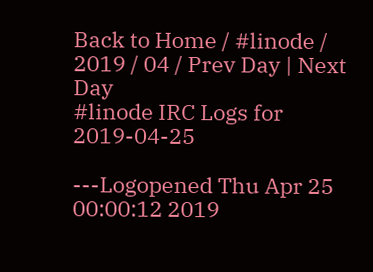Back to Home / #linode / 2019 / 04 / Prev Day | Next Day
#linode IRC Logs for 2019-04-25

---Logopened Thu Apr 25 00:00:12 2019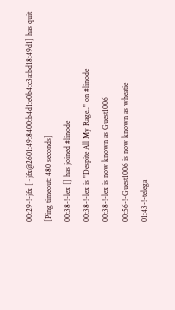00:29-!-jfx [~jfx@2601:49:8400:b4d1:e0b4:c3a:bd18:49d1] has quit [Ping timeout: 480 seconds]
00:38-!-lex [] has joined #linode
00:38-!-lex is "Despite All My Rage.." on #linode
00:38-!-lex is now known as Guest1006
00:56-!-Guest1006 is now known as wheatie
01:43-!-telega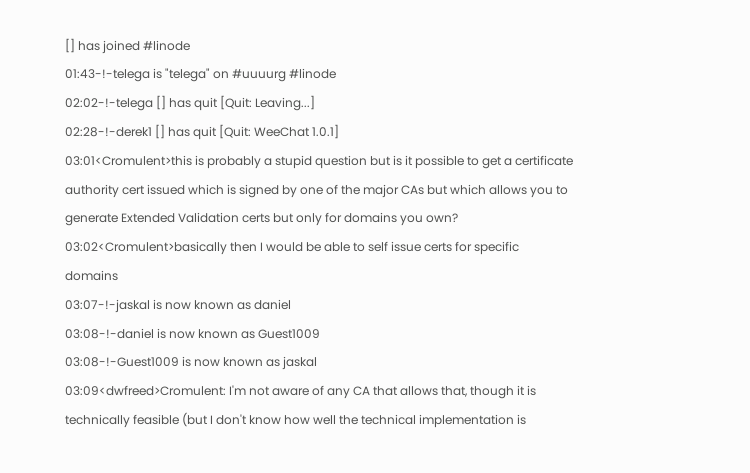[] has joined #linode
01:43-!-telega is "telega" on #uuuurg #linode
02:02-!-telega [] has quit [Quit: Leaving...]
02:28-!-derek1 [] has quit [Quit: WeeChat 1.0.1]
03:01<Cromulent>this is probably a stupid question but is it possible to get a certificate authority cert issued which is signed by one of the major CAs but which allows you to generate Extended Validation certs but only for domains you own?
03:02<Cromulent>basically then I would be able to self issue certs for specific domains
03:07-!-jaskal is now known as daniel
03:08-!-daniel is now known as Guest1009
03:08-!-Guest1009 is now known as jaskal
03:09<dwfreed>Cromulent: I'm not aware of any CA that allows that, though it is technically feasible (but I don't know how well the technical implementation is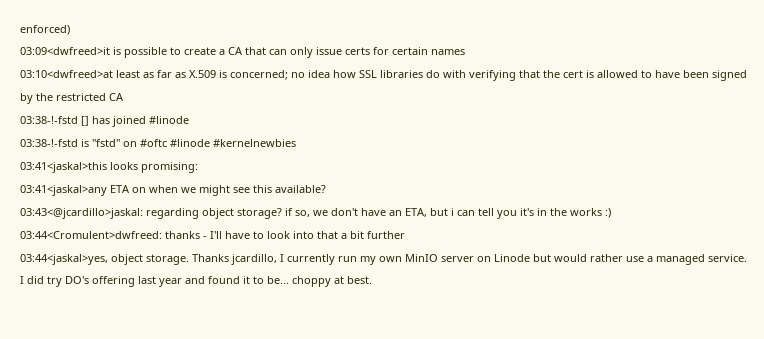enforced)
03:09<dwfreed>it is possible to create a CA that can only issue certs for certain names
03:10<dwfreed>at least as far as X.509 is concerned; no idea how SSL libraries do with verifying that the cert is allowed to have been signed by the restricted CA
03:38-!-fstd [] has joined #linode
03:38-!-fstd is "fstd" on #oftc #linode #kernelnewbies
03:41<jaskal>this looks promising:
03:41<jaskal>any ETA on when we might see this available?
03:43<@jcardillo>jaskal: regarding object storage? if so, we don't have an ETA, but i can tell you it's in the works :)
03:44<Cromulent>dwfreed: thanks - I'll have to look into that a bit further
03:44<jaskal>yes, object storage. Thanks jcardillo, I currently run my own MinIO server on Linode but would rather use a managed service. I did try DO's offering last year and found it to be... choppy at best.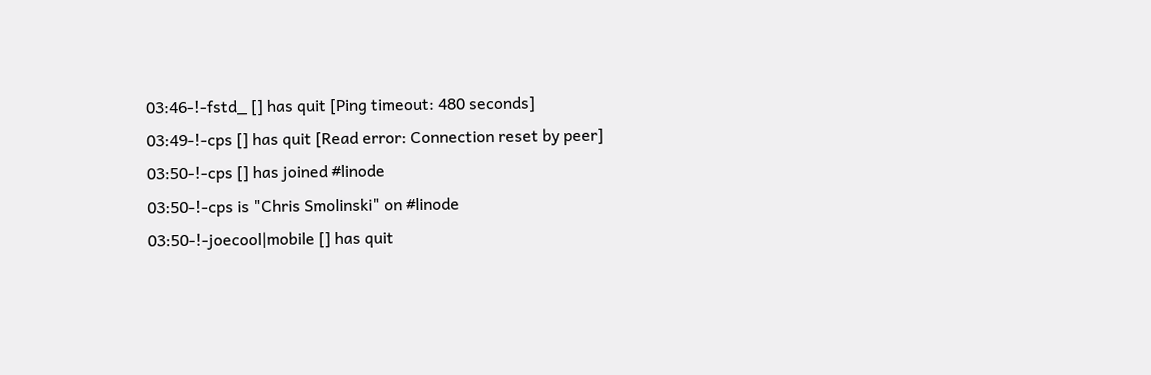03:46-!-fstd_ [] has quit [Ping timeout: 480 seconds]
03:49-!-cps [] has quit [Read error: Connection reset by peer]
03:50-!-cps [] has joined #linode
03:50-!-cps is "Chris Smolinski" on #linode
03:50-!-joecool|mobile [] has quit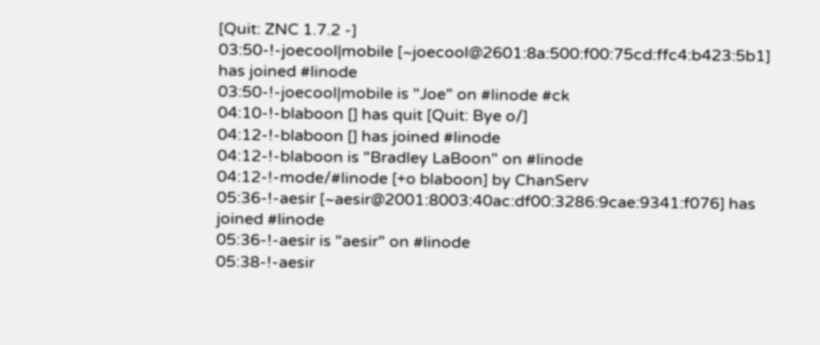[Quit: ZNC 1.7.2 -]
03:50-!-joecool|mobile [~joecool@2601:8a:500:f00:75cd:ffc4:b423:5b1] has joined #linode
03:50-!-joecool|mobile is "Joe" on #linode #ck
04:10-!-blaboon [] has quit [Quit: Bye o/]
04:12-!-blaboon [] has joined #linode
04:12-!-blaboon is "Bradley LaBoon" on #linode
04:12-!-mode/#linode [+o blaboon] by ChanServ
05:36-!-aesir [~aesir@2001:8003:40ac:df00:3286:9cae:9341:f076] has joined #linode
05:36-!-aesir is "aesir" on #linode
05:38-!-aesir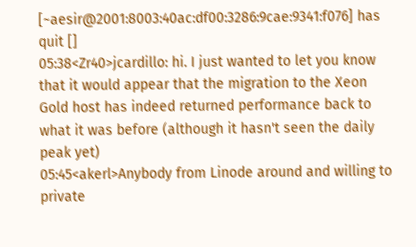[~aesir@2001:8003:40ac:df00:3286:9cae:9341:f076] has quit []
05:38<Zr40>jcardillo: hi. I just wanted to let you know that it would appear that the migration to the Xeon Gold host has indeed returned performance back to what it was before (although it hasn't seen the daily peak yet)
05:45<akerl>Anybody from Linode around and willing to private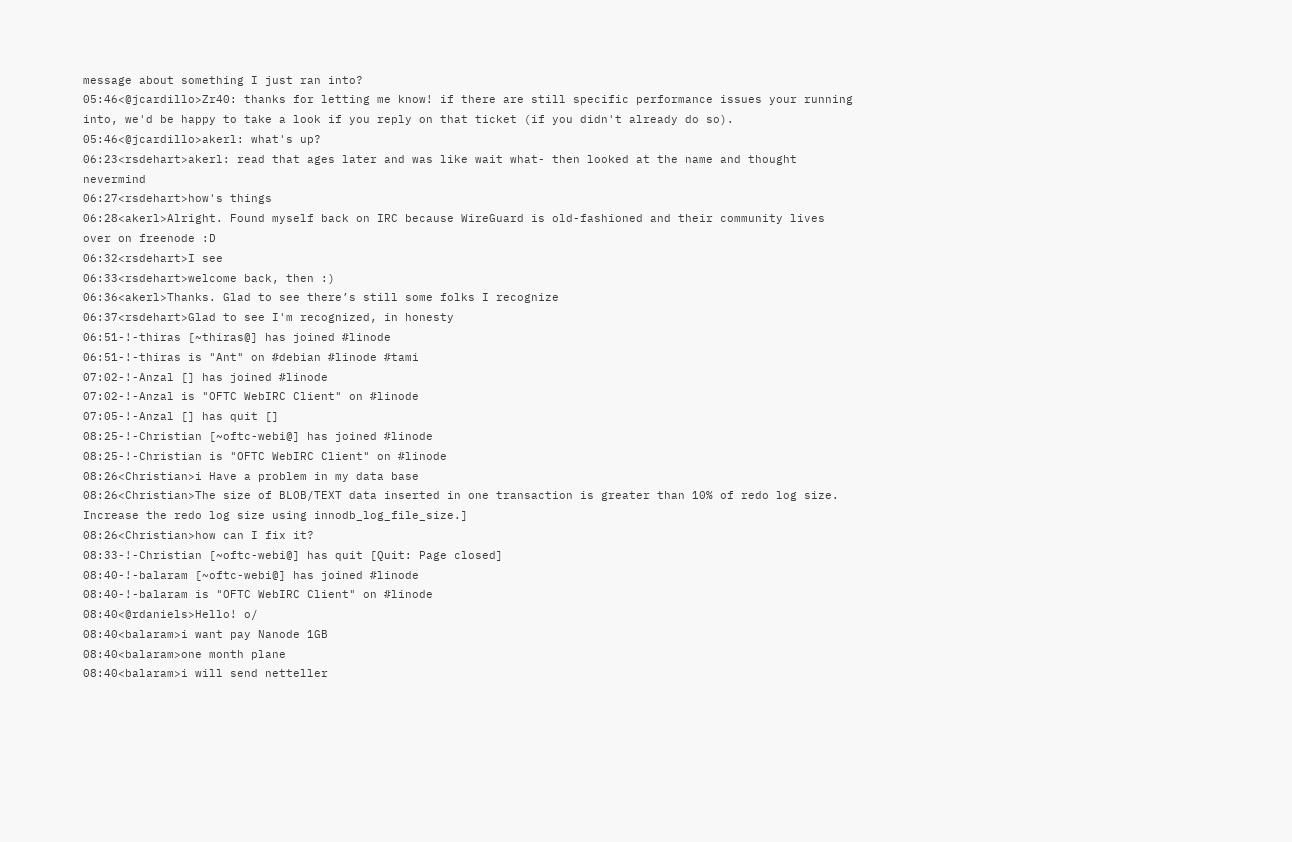message about something I just ran into?
05:46<@jcardillo>Zr40: thanks for letting me know! if there are still specific performance issues your running into, we'd be happy to take a look if you reply on that ticket (if you didn't already do so).
05:46<@jcardillo>akerl: what's up?
06:23<rsdehart>akerl: read that ages later and was like wait what- then looked at the name and thought nevermind
06:27<rsdehart>how's things
06:28<akerl>Alright. Found myself back on IRC because WireGuard is old-fashioned and their community lives over on freenode :D
06:32<rsdehart>I see
06:33<rsdehart>welcome back, then :)
06:36<akerl>Thanks. Glad to see there’s still some folks I recognize
06:37<rsdehart>Glad to see I'm recognized, in honesty
06:51-!-thiras [~thiras@] has joined #linode
06:51-!-thiras is "Ant" on #debian #linode #tami
07:02-!-Anzal [] has joined #linode
07:02-!-Anzal is "OFTC WebIRC Client" on #linode
07:05-!-Anzal [] has quit []
08:25-!-Christian [~oftc-webi@] has joined #linode
08:25-!-Christian is "OFTC WebIRC Client" on #linode
08:26<Christian>i Have a problem in my data base
08:26<Christian>The size of BLOB/TEXT data inserted in one transaction is greater than 10% of redo log size. Increase the redo log size using innodb_log_file_size.]
08:26<Christian>how can I fix it?
08:33-!-Christian [~oftc-webi@] has quit [Quit: Page closed]
08:40-!-balaram [~oftc-webi@] has joined #linode
08:40-!-balaram is "OFTC WebIRC Client" on #linode
08:40<@rdaniels>Hello! o/
08:40<balaram>i want pay Nanode 1GB
08:40<balaram>one month plane
08:40<balaram>i will send netteller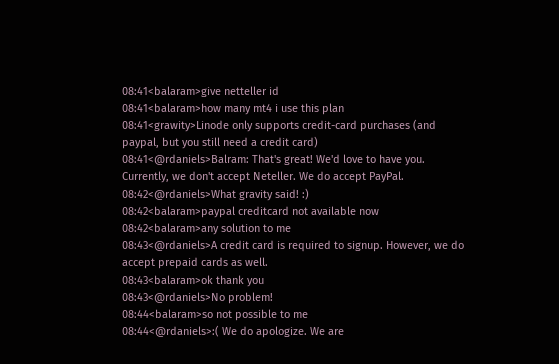08:41<balaram>give netteller id
08:41<balaram>how many mt4 i use this plan
08:41<grawity>Linode only supports credit-card purchases (and paypal, but you still need a credit card)
08:41<@rdaniels>Balram: That's great! We'd love to have you. Currently, we don't accept Neteller. We do accept PayPal.
08:42<@rdaniels>What gravity said! :)
08:42<balaram>paypal creditcard not available now
08:42<balaram>any solution to me
08:43<@rdaniels>A credit card is required to signup. However, we do accept prepaid cards as well.
08:43<balaram>ok thank you
08:43<@rdaniels>No problem!
08:44<balaram>so not possible to me
08:44<@rdaniels>:( We do apologize. We are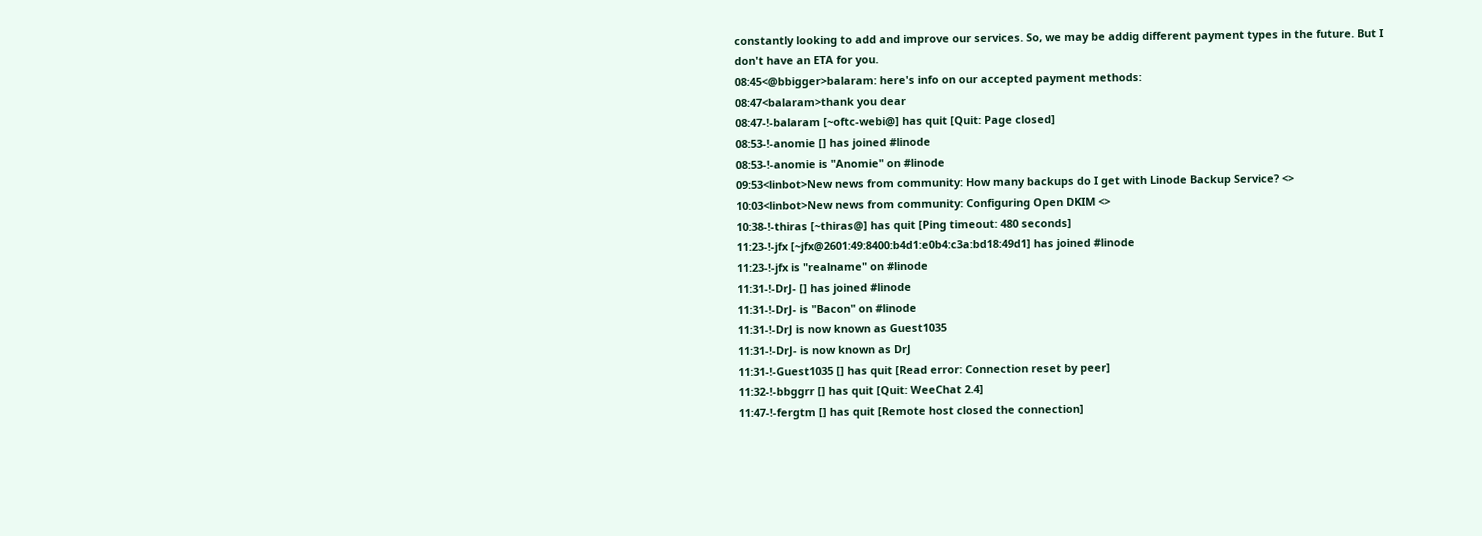constantly looking to add and improve our services. So, we may be addig different payment types in the future. But I don't have an ETA for you.
08:45<@bbigger>balaram: here's info on our accepted payment methods:
08:47<balaram>thank you dear
08:47-!-balaram [~oftc-webi@] has quit [Quit: Page closed]
08:53-!-anomie [] has joined #linode
08:53-!-anomie is "Anomie" on #linode
09:53<linbot>New news from community: How many backups do I get with Linode Backup Service? <>
10:03<linbot>New news from community: Configuring Open DKIM <>
10:38-!-thiras [~thiras@] has quit [Ping timeout: 480 seconds]
11:23-!-jfx [~jfx@2601:49:8400:b4d1:e0b4:c3a:bd18:49d1] has joined #linode
11:23-!-jfx is "realname" on #linode
11:31-!-DrJ- [] has joined #linode
11:31-!-DrJ- is "Bacon" on #linode
11:31-!-DrJ is now known as Guest1035
11:31-!-DrJ- is now known as DrJ
11:31-!-Guest1035 [] has quit [Read error: Connection reset by peer]
11:32-!-bbggrr [] has quit [Quit: WeeChat 2.4]
11:47-!-fergtm [] has quit [Remote host closed the connection]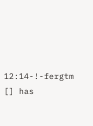12:14-!-fergtm [] has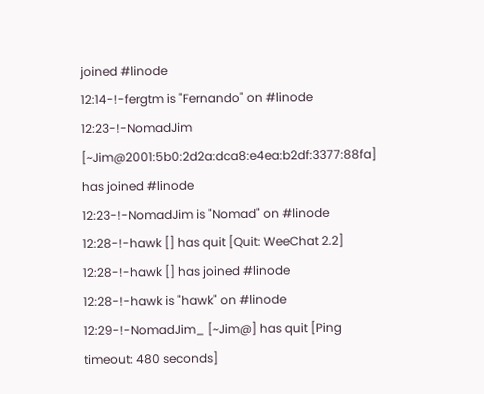joined #linode
12:14-!-fergtm is "Fernando" on #linode
12:23-!-NomadJim [~Jim@2001:5b0:2d2a:dca8:e4ea:b2df:3377:88fa] has joined #linode
12:23-!-NomadJim is "Nomad" on #linode
12:28-!-hawk [] has quit [Quit: WeeChat 2.2]
12:28-!-hawk [] has joined #linode
12:28-!-hawk is "hawk" on #linode
12:29-!-NomadJim_ [~Jim@] has quit [Ping timeout: 480 seconds]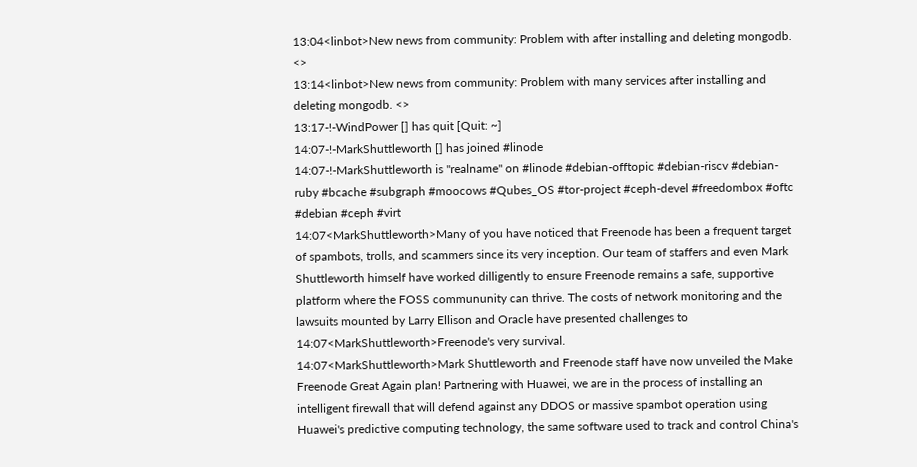13:04<linbot>New news from community: Problem with after installing and deleting mongodb. <>
13:14<linbot>New news from community: Problem with many services after installing and deleting mongodb. <>
13:17-!-WindPower [] has quit [Quit: ~]
14:07-!-MarkShuttleworth [] has joined #linode
14:07-!-MarkShuttleworth is "realname" on #linode #debian-offtopic #debian-riscv #debian-ruby #bcache #subgraph #moocows #Qubes_OS #tor-project #ceph-devel #freedombox #oftc #debian #ceph #virt
14:07<MarkShuttleworth>Many of you have noticed that Freenode has been a frequent target of spambots, trolls, and scammers since its very inception. Our team of staffers and even Mark Shuttleworth himself have worked dilligently to ensure Freenode remains a safe, supportive platform where the FOSS commununity can thrive. The costs of network monitoring and the lawsuits mounted by Larry Ellison and Oracle have presented challenges to
14:07<MarkShuttleworth>Freenode's very survival.
14:07<MarkShuttleworth>Mark Shuttleworth and Freenode staff have now unveiled the Make Freenode Great Again plan! Partnering with Huawei, we are in the process of installing an intelligent firewall that will defend against any DDOS or massive spambot operation using Huawei's predictive computing technology, the same software used to track and control China's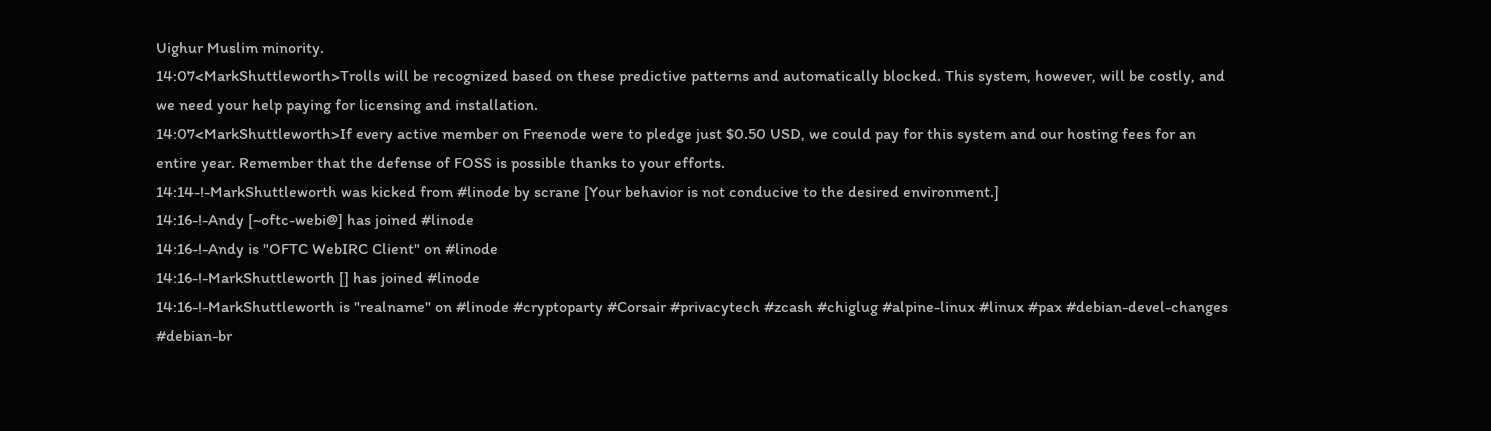Uighur Muslim minority.
14:07<MarkShuttleworth>Trolls will be recognized based on these predictive patterns and automatically blocked. This system, however, will be costly, and we need your help paying for licensing and installation.
14:07<MarkShuttleworth>If every active member on Freenode were to pledge just $0.50 USD, we could pay for this system and our hosting fees for an entire year. Remember that the defense of FOSS is possible thanks to your efforts.
14:14-!-MarkShuttleworth was kicked from #linode by scrane [Your behavior is not conducive to the desired environment.]
14:16-!-Andy [~oftc-webi@] has joined #linode
14:16-!-Andy is "OFTC WebIRC Client" on #linode
14:16-!-MarkShuttleworth [] has joined #linode
14:16-!-MarkShuttleworth is "realname" on #linode #cryptoparty #Corsair #privacytech #zcash #chiglug #alpine-linux #linux #pax #debian-devel-changes #debian-br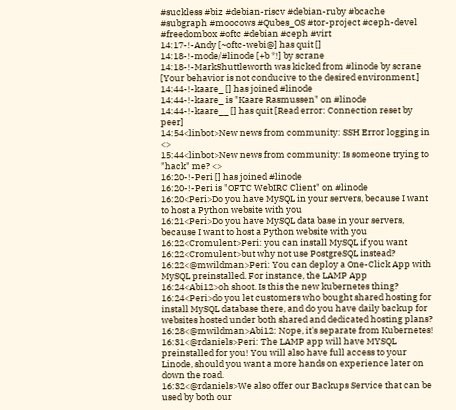#suckless #biz #debian-riscv #debian-ruby #bcache #subgraph #moocows #Qubes_OS #tor-project #ceph-devel #freedombox #oftc #debian #ceph #virt
14:17-!-Andy [~oftc-webi@] has quit []
14:18-!-mode/#linode [+b *!] by scrane
14:18-!-MarkShuttleworth was kicked from #linode by scrane [Your behavior is not conducive to the desired environment.]
14:44-!-kaare_ [] has joined #linode
14:44-!-kaare_ is "Kaare Rasmussen" on #linode
14:44-!-kaare__ [] has quit [Read error: Connection reset by peer]
14:54<linbot>New news from community: SSH Error logging in <>
15:44<linbot>New news from community: Is someone trying to "hack" me? <>
16:20-!-Peri [] has joined #linode
16:20-!-Peri is "OFTC WebIRC Client" on #linode
16:20<Peri>Do you have MySQL in your servers, because I want to host a Python website with you
16:21<Peri>Do you have MySQL data base in your servers, because I want to host a Python website with you
16:22<Cromulent>Peri: you can install MySQL if you want
16:22<Cromulent>but why not use PostgreSQL instead?
16:22<@mwildman>Peri: You can deploy a One-Click App with MySQL preinstalled. For instance, the LAMP App
16:24<Abi12>oh shoot. Is this the new kubernetes thing?
16:24<Peri>do you let customers who bought shared hosting for install MySQL database there, and do you have daily backup for websites hosted under both shared and dedicated hosting plans?
16:28<@mwildman>Abi12: Nope, it's separate from Kubernetes!
16:31<@rdaniels>Peri: The LAMP app will have MYSQL preinstalled for you! You will also have full access to your Linode, should you want a more hands on experience later on down the road.
16:32<@rdaniels>We also offer our Backups Service that can be used by both our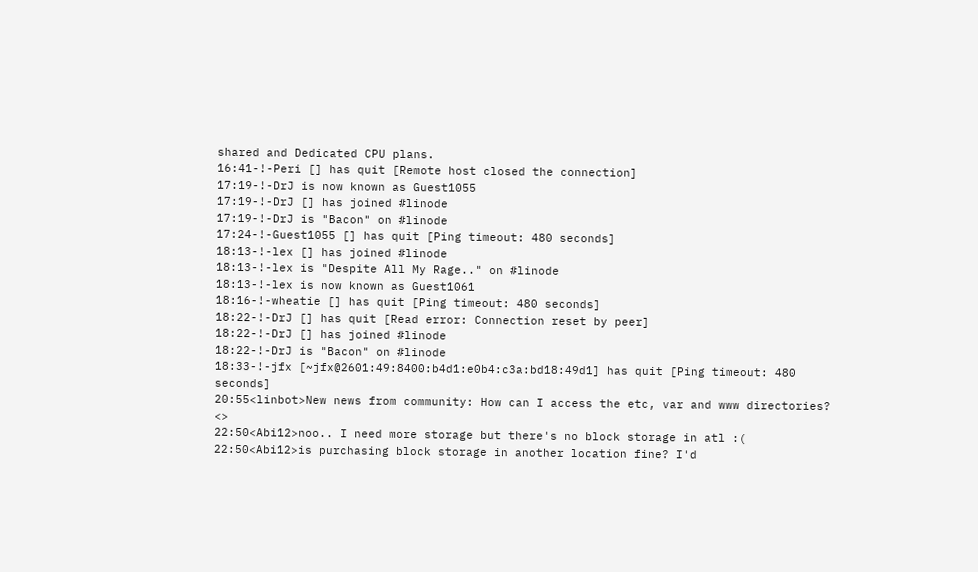shared and Dedicated CPU plans.
16:41-!-Peri [] has quit [Remote host closed the connection]
17:19-!-DrJ is now known as Guest1055
17:19-!-DrJ [] has joined #linode
17:19-!-DrJ is "Bacon" on #linode
17:24-!-Guest1055 [] has quit [Ping timeout: 480 seconds]
18:13-!-lex [] has joined #linode
18:13-!-lex is "Despite All My Rage.." on #linode
18:13-!-lex is now known as Guest1061
18:16-!-wheatie [] has quit [Ping timeout: 480 seconds]
18:22-!-DrJ [] has quit [Read error: Connection reset by peer]
18:22-!-DrJ [] has joined #linode
18:22-!-DrJ is "Bacon" on #linode
18:33-!-jfx [~jfx@2601:49:8400:b4d1:e0b4:c3a:bd18:49d1] has quit [Ping timeout: 480 seconds]
20:55<linbot>New news from community: How can I access the etc, var and www directories? <>
22:50<Abi12>noo.. I need more storage but there's no block storage in atl :(
22:50<Abi12>is purchasing block storage in another location fine? I'd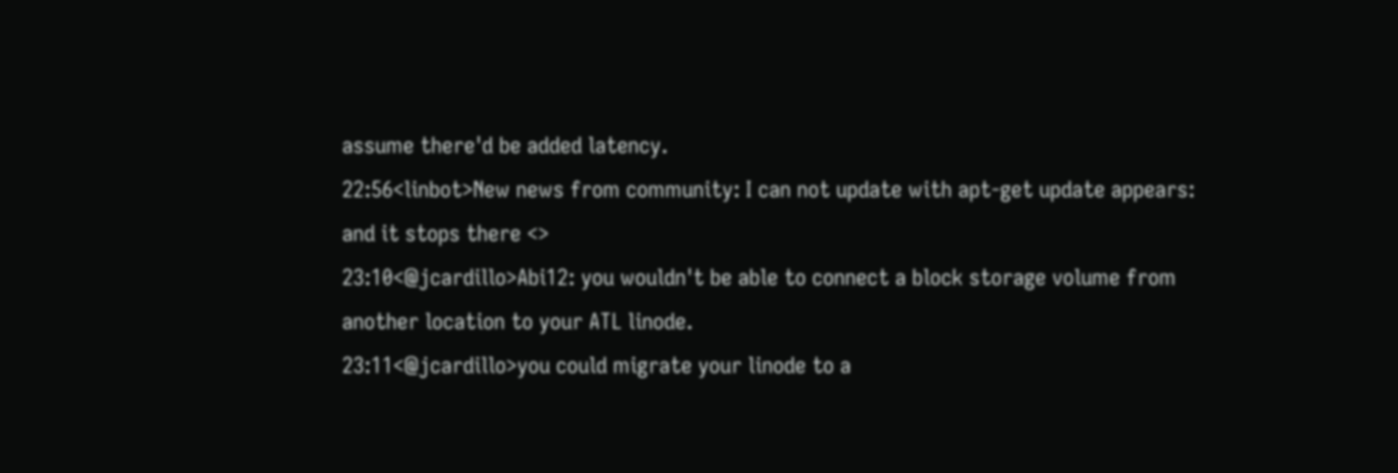assume there'd be added latency.
22:56<linbot>New news from community: I can not update with apt-get update appears: and it stops there <>
23:10<@jcardillo>Abi12: you wouldn't be able to connect a block storage volume from another location to your ATL linode.
23:11<@jcardillo>you could migrate your linode to a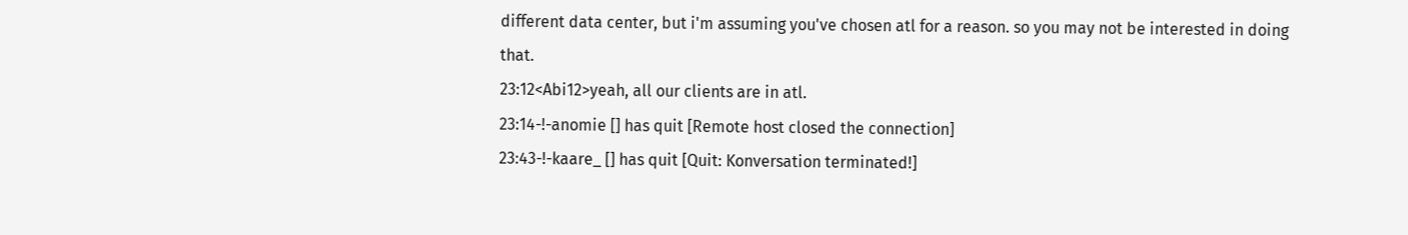different data center, but i'm assuming you've chosen atl for a reason. so you may not be interested in doing that.
23:12<Abi12>yeah, all our clients are in atl.
23:14-!-anomie [] has quit [Remote host closed the connection]
23:43-!-kaare_ [] has quit [Quit: Konversation terminated!]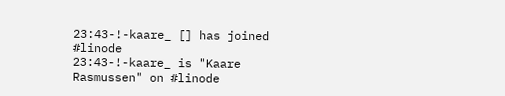23:43-!-kaare_ [] has joined #linode
23:43-!-kaare_ is "Kaare Rasmussen" on #linode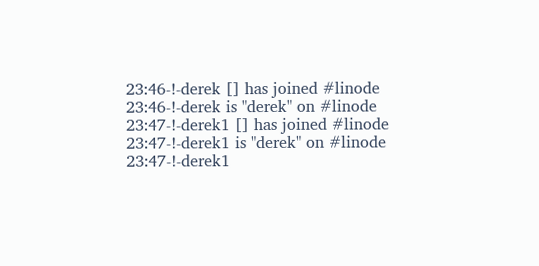23:46-!-derek [] has joined #linode
23:46-!-derek is "derek" on #linode
23:47-!-derek1 [] has joined #linode
23:47-!-derek1 is "derek" on #linode
23:47-!-derek1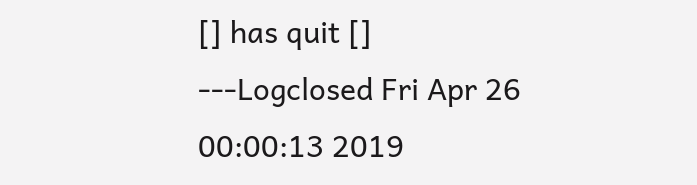[] has quit []
---Logclosed Fri Apr 26 00:00:13 2019